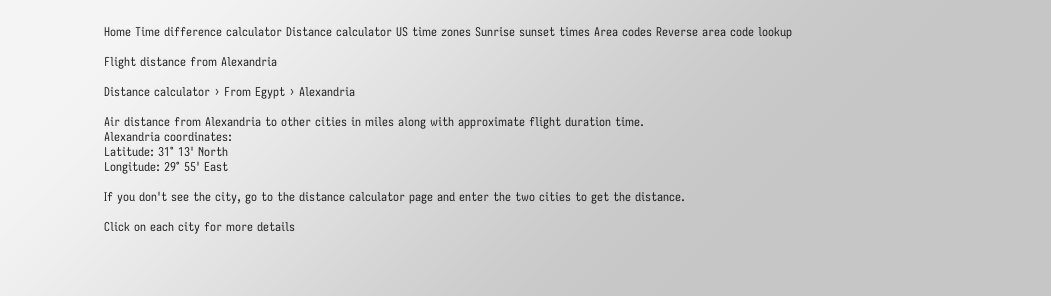Home Time difference calculator Distance calculator US time zones Sunrise sunset times Area codes Reverse area code lookup

Flight distance from Alexandria

Distance calculator › From Egypt › Alexandria

Air distance from Alexandria to other cities in miles along with approximate flight duration time.
Alexandria coordinates:
Latitude: 31° 13' North
Longitude: 29° 55' East

If you don't see the city, go to the distance calculator page and enter the two cities to get the distance.

Click on each city for more details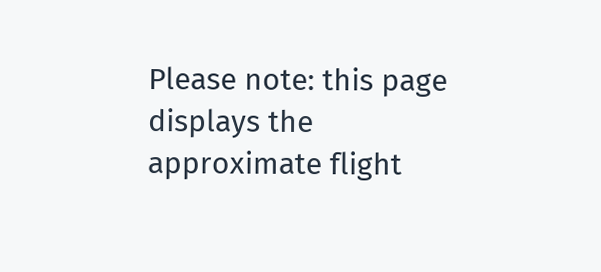Please note: this page displays the approximate flight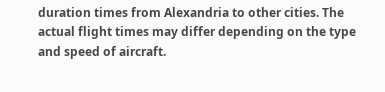duration times from Alexandria to other cities. The actual flight times may differ depending on the type and speed of aircraft.